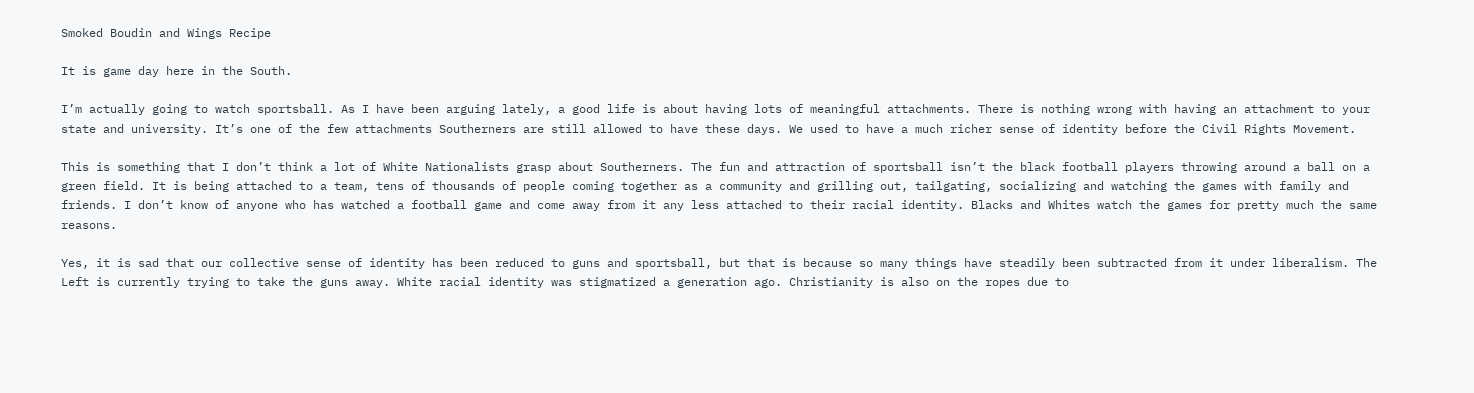Smoked Boudin and Wings Recipe

It is game day here in the South.

I’m actually going to watch sportsball. As I have been arguing lately, a good life is about having lots of meaningful attachments. There is nothing wrong with having an attachment to your state and university. It’s one of the few attachments Southerners are still allowed to have these days. We used to have a much richer sense of identity before the Civil Rights Movement.

This is something that I don’t think a lot of White Nationalists grasp about Southerners. The fun and attraction of sportsball isn’t the black football players throwing around a ball on a green field. It is being attached to a team, tens of thousands of people coming together as a community and grilling out, tailgating, socializing and watching the games with family and friends. I don’t know of anyone who has watched a football game and come away from it any less attached to their racial identity. Blacks and Whites watch the games for pretty much the same reasons.

Yes, it is sad that our collective sense of identity has been reduced to guns and sportsball, but that is because so many things have steadily been subtracted from it under liberalism. The Left is currently trying to take the guns away. White racial identity was stigmatized a generation ago. Christianity is also on the ropes due to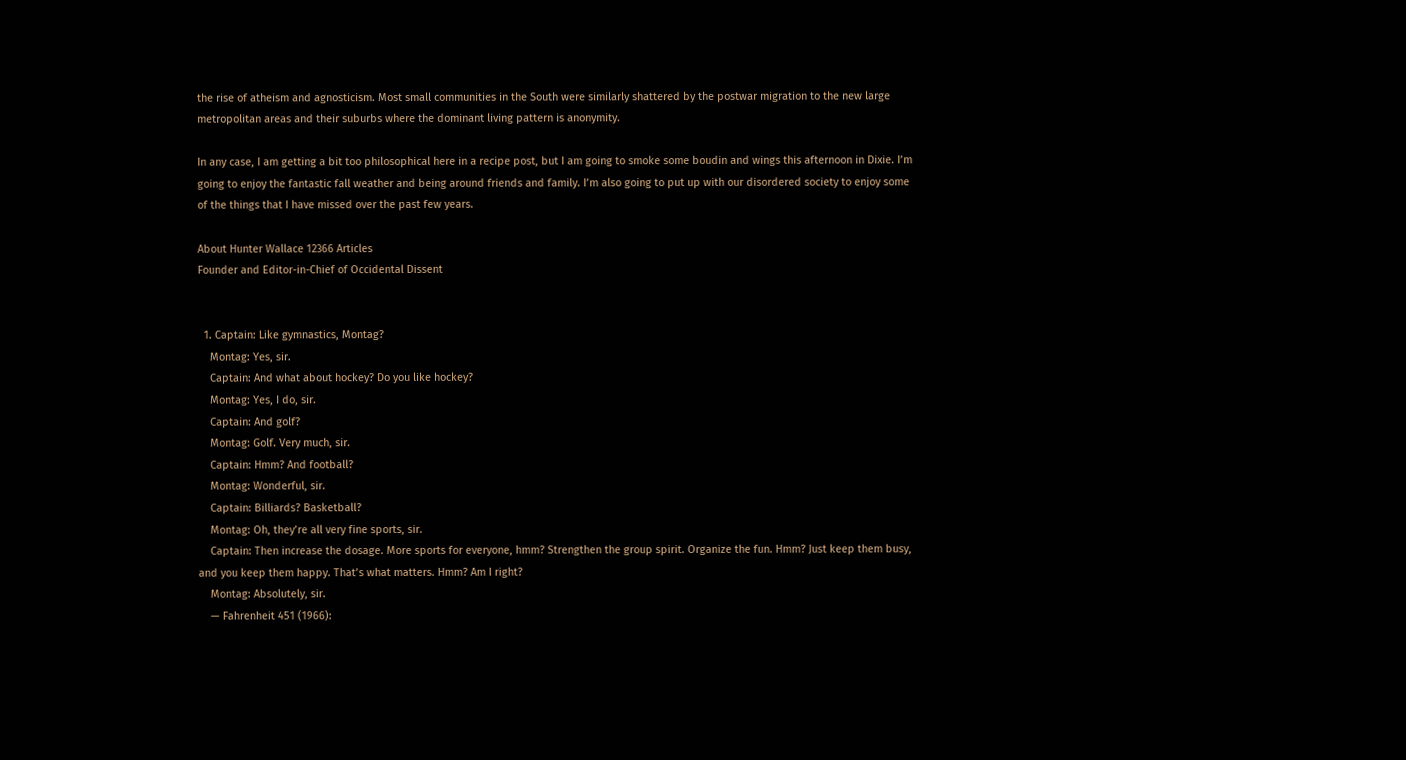the rise of atheism and agnosticism. Most small communities in the South were similarly shattered by the postwar migration to the new large metropolitan areas and their suburbs where the dominant living pattern is anonymity.

In any case, I am getting a bit too philosophical here in a recipe post, but I am going to smoke some boudin and wings this afternoon in Dixie. I’m going to enjoy the fantastic fall weather and being around friends and family. I’m also going to put up with our disordered society to enjoy some of the things that I have missed over the past few years.

About Hunter Wallace 12366 Articles
Founder and Editor-in-Chief of Occidental Dissent


  1. Captain: Like gymnastics, Montag?
    Montag: Yes, sir.
    Captain: And what about hockey? Do you like hockey?
    Montag: Yes, I do, sir.
    Captain: And golf?
    Montag: Golf. Very much, sir.
    Captain: Hmm? And football?
    Montag: Wonderful, sir.
    Captain: Billiards? Basketball?
    Montag: Oh, they’re all very fine sports, sir.
    Captain: Then increase the dosage. More sports for everyone, hmm? Strengthen the group spirit. Organize the fun. Hmm? Just keep them busy, and you keep them happy. That’s what matters. Hmm? Am I right?
    Montag: Absolutely, sir.
    — Fahrenheit 451 (1966):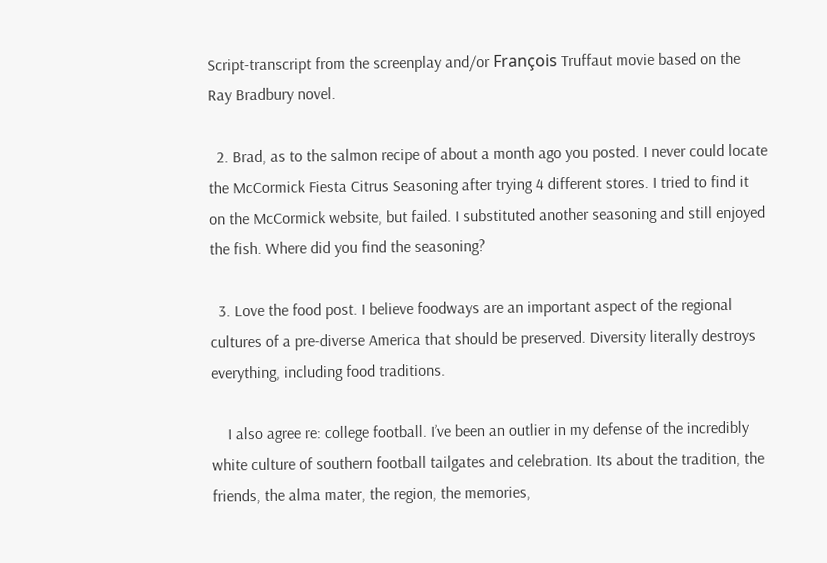Script-transcript from the screenplay and/or François Truffaut movie based on the Ray Bradbury novel.

  2. Brad, as to the salmon recipe of about a month ago you posted. I never could locate the McCormick Fiesta Citrus Seasoning after trying 4 different stores. I tried to find it on the McCormick website, but failed. I substituted another seasoning and still enjoyed the fish. Where did you find the seasoning?

  3. Love the food post. I believe foodways are an important aspect of the regional cultures of a pre-diverse America that should be preserved. Diversity literally destroys everything, including food traditions.

    I also agree re: college football. I’ve been an outlier in my defense of the incredibly white culture of southern football tailgates and celebration. Its about the tradition, the friends, the alma mater, the region, the memories,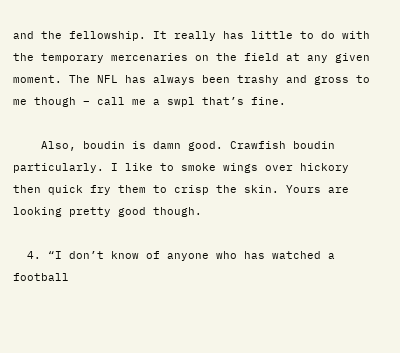and the fellowship. It really has little to do with the temporary mercenaries on the field at any given moment. The NFL has always been trashy and gross to me though – call me a swpl that’s fine.

    Also, boudin is damn good. Crawfish boudin particularly. I like to smoke wings over hickory then quick fry them to crisp the skin. Yours are looking pretty good though.

  4. “I don’t know of anyone who has watched a football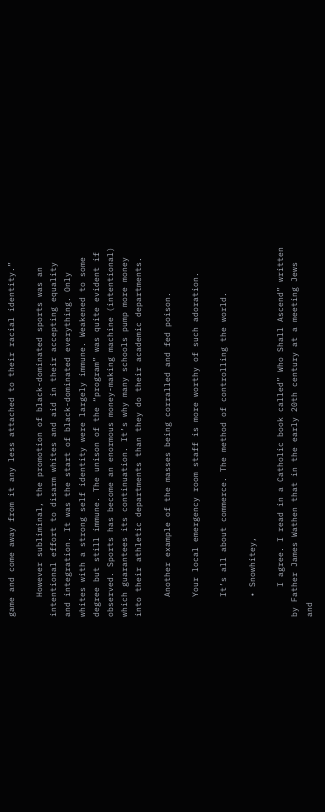game and come away from it any less attached to their racial identity.”

    However subliminal, the promotion of black-dominated sports was an intentional effort to disarm whites and aid in their accepting equality and integration. It was the start of black-dominated everything. Only whites with a strong self identity were largely immune. Weakened to some degree but still immune. The unison of the “program” was quite evident if observed. Sports has become an enormous money-making machine (intentional) which guarantees its continuation. It’s why many schools pump more money into their athletic departments than they do their academic departments.

    Another example of the masses being corralled and fed poison.

    Your local emergency room staff is more worthy of such adoration.

    It’s all about commerce. The method of controlling the world.

    • Snowhitey,

      I agree. I read in a Catholic book called” Who Shall Ascend” written by Father James Wathen that in the early 20th century at a meeting Jews and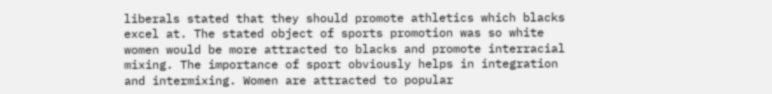liberals stated that they should promote athletics which blacks excel at. The stated object of sports promotion was so white women would be more attracted to blacks and promote interracial mixing. The importance of sport obviously helps in integration and intermixing. Women are attracted to popular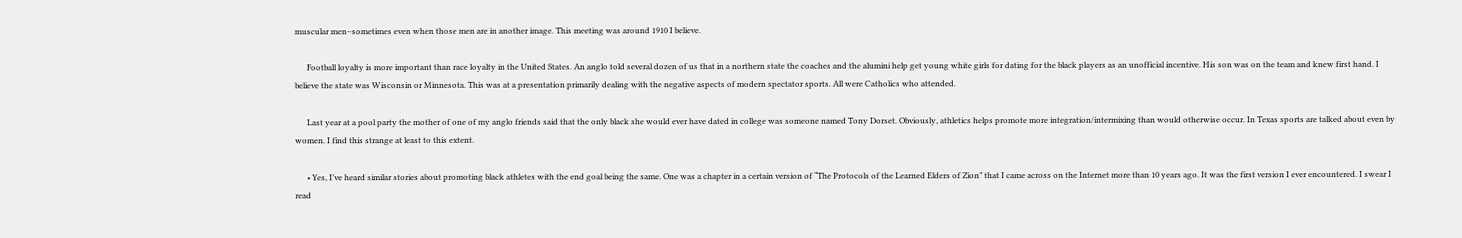muscular men–sometimes even when those men are in another image. This meeting was around 1910 I believe.

      Football loyalty is more important than race loyalty in the United States. An anglo told several dozen of us that in a northern state the coaches and the alumini help get young white girls for dating for the black players as an unofficial incentive. His son was on the team and knew first hand. I believe the state was Wisconsin or Minnesota. This was at a presentation primarily dealing with the negative aspects of modern spectator sports. All were Catholics who attended.

      Last year at a pool party the mother of one of my anglo friends said that the only black she would ever have dated in college was someone named Tony Dorset. Obviously, athletics helps promote more integration/intermixing than would otherwise occur. In Texas sports are talked about even by women. I find this strange at least to this extent.

      • Yes, I’ve heard similar stories about promoting black athletes with the end goal being the same. One was a chapter in a certain version of “The Protocols of the Learned Elders of Zion” that I came across on the Internet more than 10 years ago. It was the first version I ever encountered. I swear I read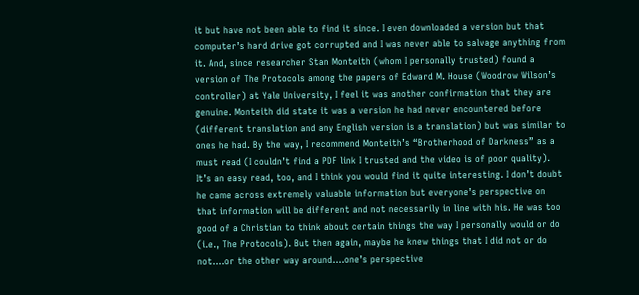it but have not been able to find it since. I even downloaded a version but that computer’s hard drive got corrupted and I was never able to salvage anything from it. And, since researcher Stan Monteith (whom I personally trusted) found a version of The Protocols among the papers of Edward M. House (Woodrow Wilson’s controller) at Yale University, I feel it was another confirmation that they are genuine. Monteith did state it was a version he had never encountered before (different translation and any English version is a translation) but was similar to ones he had. By the way, I recommend Monteith’s “Brotherhood of Darkness” as a must read (I couldn’t find a PDF link I trusted and the video is of poor quality). It’s an easy read, too, and I think you would find it quite interesting. I don’t doubt he came across extremely valuable information but everyone’s perspective on that information will be different and not necessarily in line with his. He was too good of a Christian to think about certain things the way I personally would or do (i.e., The Protocols). But then again, maybe he knew things that I did not or do not….or the other way around….one’s perspective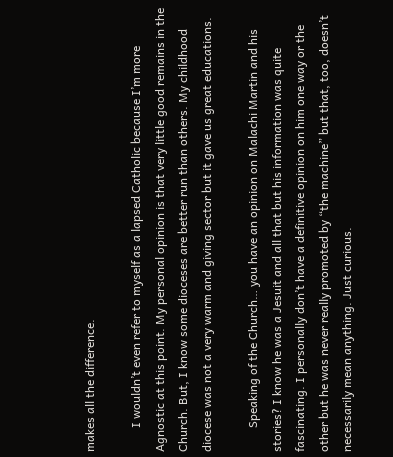makes all the difference.

        I wouldn’t even refer to myself as a lapsed Catholic because I’m more Agnostic at this point. My personal opinion is that very little good remains in the Church. But, I know some dioceses are better run than others. My childhood diocese was not a very warm and giving sector but it gave us great educations.

        Speaking of the Church… you have an opinion on Malachi Martin and his stories? I know he was a Jesuit and all that but his information was quite fascinating. I personally don’t have a definitive opinion on him one way or the other but he was never really promoted by “the machine” but that, too, doesn’t necessarily mean anything. Just curious.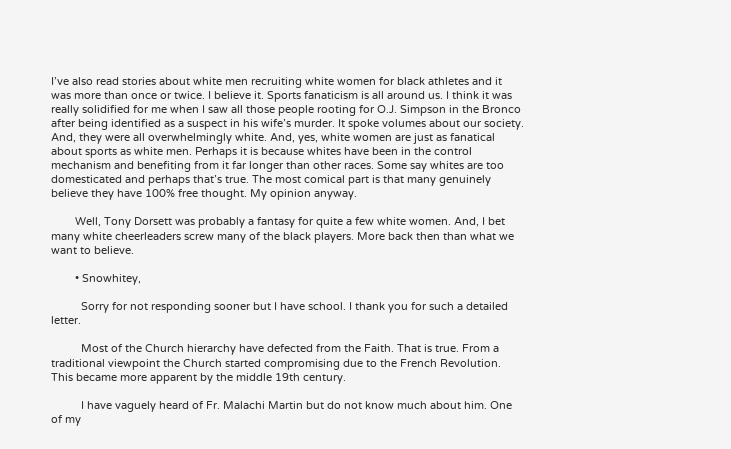I’ve also read stories about white men recruiting white women for black athletes and it was more than once or twice. I believe it. Sports fanaticism is all around us. I think it was really solidified for me when I saw all those people rooting for O.J. Simpson in the Bronco after being identified as a suspect in his wife’s murder. It spoke volumes about our society. And, they were all overwhelmingly white. And, yes, white women are just as fanatical about sports as white men. Perhaps it is because whites have been in the control mechanism and benefiting from it far longer than other races. Some say whites are too domesticated and perhaps that’s true. The most comical part is that many genuinely believe they have 100% free thought. My opinion anyway.

        Well, Tony Dorsett was probably a fantasy for quite a few white women. And, I bet many white cheerleaders screw many of the black players. More back then than what we want to believe.

        • Snowhitey,

          Sorry for not responding sooner but I have school. I thank you for such a detailed letter.

          Most of the Church hierarchy have defected from the Faith. That is true. From a traditional viewpoint the Church started compromising due to the French Revolution. This became more apparent by the middle 19th century.

          I have vaguely heard of Fr. Malachi Martin but do not know much about him. One of my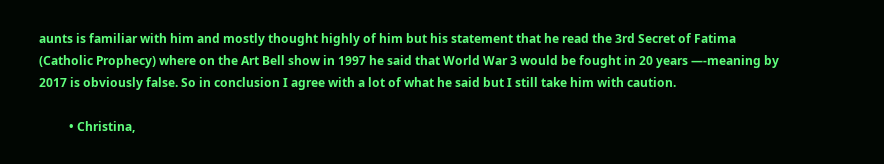aunts is familiar with him and mostly thought highly of him but his statement that he read the 3rd Secret of Fatima (Catholic Prophecy) where on the Art Bell show in 1997 he said that World War 3 would be fought in 20 years —-meaning by 2017 is obviously false. So in conclusion I agree with a lot of what he said but I still take him with caution.

          • Christina,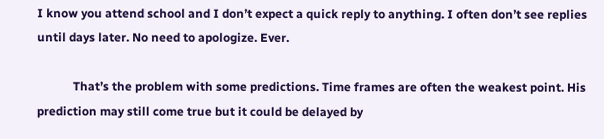I know you attend school and I don’t expect a quick reply to anything. I often don’t see replies until days later. No need to apologize. Ever.

            That’s the problem with some predictions. Time frames are often the weakest point. His prediction may still come true but it could be delayed by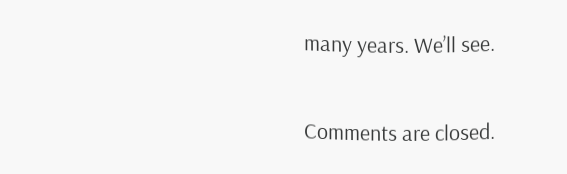many years. We’ll see.

Comments are closed.